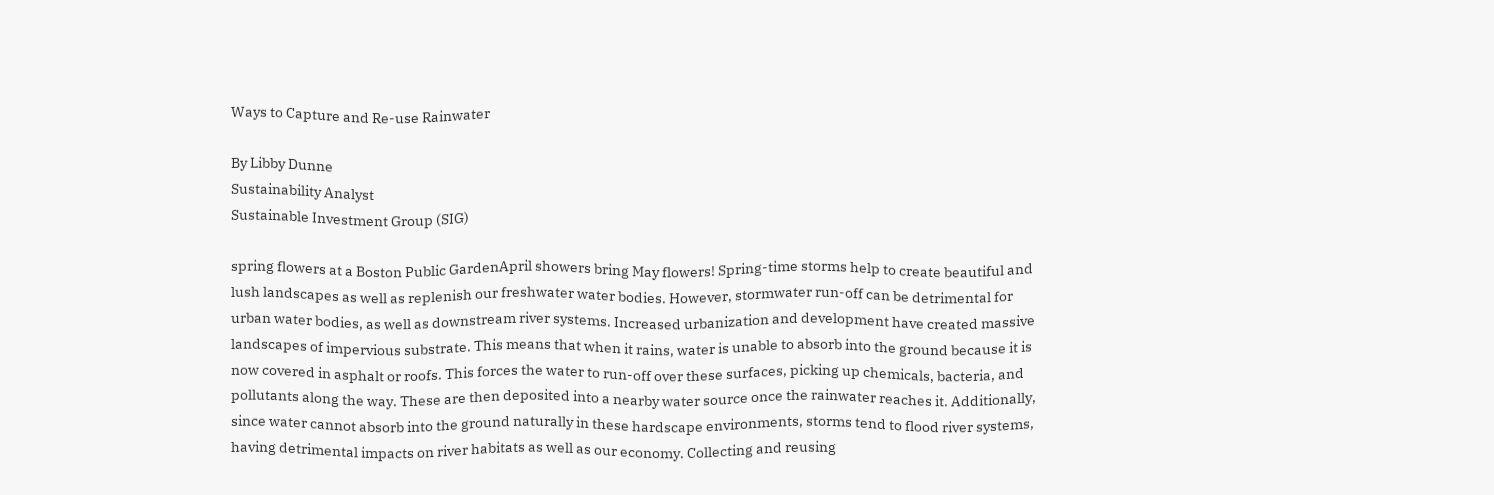Ways to Capture and Re-use Rainwater

By Libby Dunne
Sustainability Analyst
Sustainable Investment Group (SIG)

spring flowers at a Boston Public GardenApril showers bring May flowers! Spring-time storms help to create beautiful and lush landscapes as well as replenish our freshwater water bodies. However, stormwater run-off can be detrimental for urban water bodies, as well as downstream river systems. Increased urbanization and development have created massive landscapes of impervious substrate. This means that when it rains, water is unable to absorb into the ground because it is now covered in asphalt or roofs. This forces the water to run-off over these surfaces, picking up chemicals, bacteria, and pollutants along the way. These are then deposited into a nearby water source once the rainwater reaches it. Additionally, since water cannot absorb into the ground naturally in these hardscape environments, storms tend to flood river systems, having detrimental impacts on river habitats as well as our economy. Collecting and reusing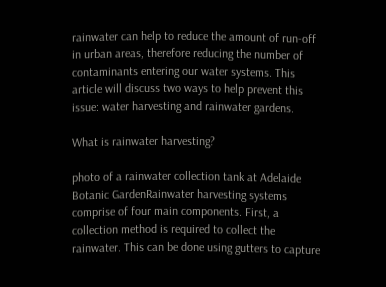rainwater can help to reduce the amount of run-off in urban areas, therefore reducing the number of contaminants entering our water systems. This article will discuss two ways to help prevent this issue: water harvesting and rainwater gardens.

What is rainwater harvesting?

photo of a rainwater collection tank at Adelaide Botanic GardenRainwater harvesting systems comprise of four main components. First, a collection method is required to collect the rainwater. This can be done using gutters to capture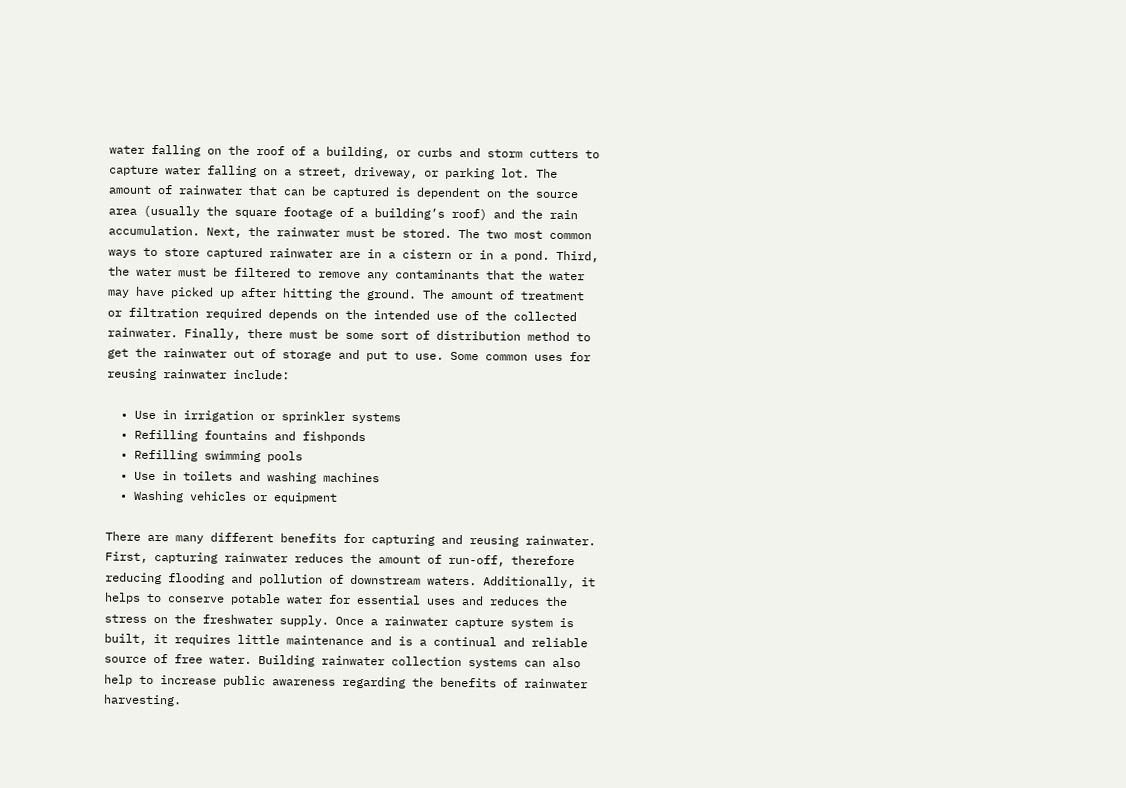water falling on the roof of a building, or curbs and storm cutters to capture water falling on a street, driveway, or parking lot. The amount of rainwater that can be captured is dependent on the source area (usually the square footage of a building’s roof) and the rain accumulation. Next, the rainwater must be stored. The two most common ways to store captured rainwater are in a cistern or in a pond. Third, the water must be filtered to remove any contaminants that the water may have picked up after hitting the ground. The amount of treatment or filtration required depends on the intended use of the collected rainwater. Finally, there must be some sort of distribution method to get the rainwater out of storage and put to use. Some common uses for reusing rainwater include:

  • Use in irrigation or sprinkler systems
  • Refilling fountains and fishponds
  • Refilling swimming pools
  • Use in toilets and washing machines
  • Washing vehicles or equipment

There are many different benefits for capturing and reusing rainwater. First, capturing rainwater reduces the amount of run-off, therefore reducing flooding and pollution of downstream waters. Additionally, it helps to conserve potable water for essential uses and reduces the stress on the freshwater supply. Once a rainwater capture system is built, it requires little maintenance and is a continual and reliable source of free water. Building rainwater collection systems can also help to increase public awareness regarding the benefits of rainwater harvesting.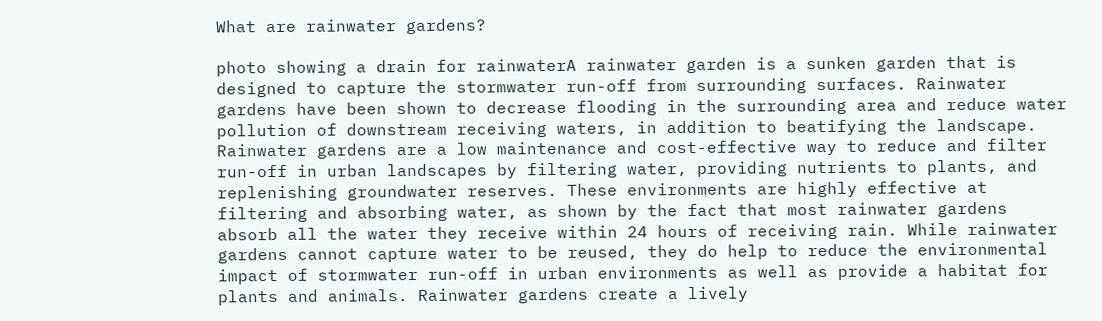What are rainwater gardens?

photo showing a drain for rainwaterA rainwater garden is a sunken garden that is designed to capture the stormwater run-off from surrounding surfaces. Rainwater gardens have been shown to decrease flooding in the surrounding area and reduce water pollution of downstream receiving waters, in addition to beatifying the landscape. Rainwater gardens are a low maintenance and cost-effective way to reduce and filter run-off in urban landscapes by filtering water, providing nutrients to plants, and replenishing groundwater reserves. These environments are highly effective at filtering and absorbing water, as shown by the fact that most rainwater gardens absorb all the water they receive within 24 hours of receiving rain. While rainwater gardens cannot capture water to be reused, they do help to reduce the environmental impact of stormwater run-off in urban environments as well as provide a habitat for plants and animals. Rainwater gardens create a lively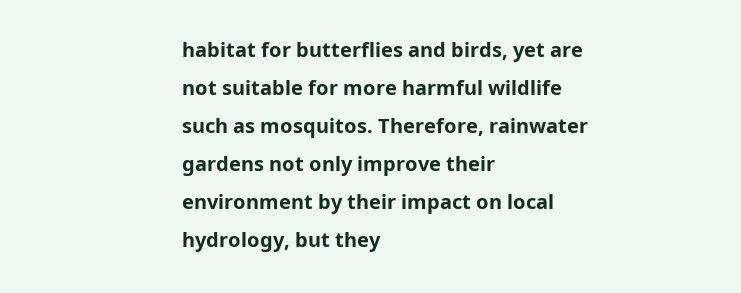habitat for butterflies and birds, yet are not suitable for more harmful wildlife such as mosquitos. Therefore, rainwater gardens not only improve their environment by their impact on local hydrology, but they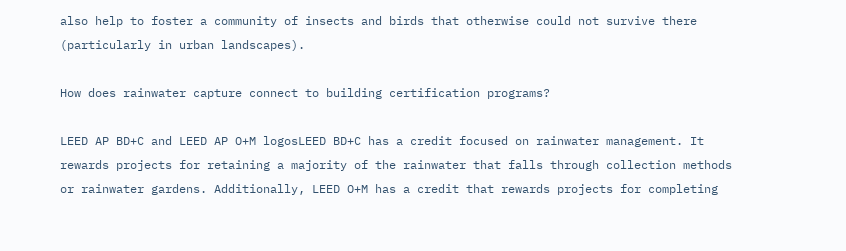also help to foster a community of insects and birds that otherwise could not survive there (particularly in urban landscapes).

How does rainwater capture connect to building certification programs?

LEED AP BD+C and LEED AP O+M logosLEED BD+C has a credit focused on rainwater management. It rewards projects for retaining a majority of the rainwater that falls through collection methods or rainwater gardens. Additionally, LEED O+M has a credit that rewards projects for completing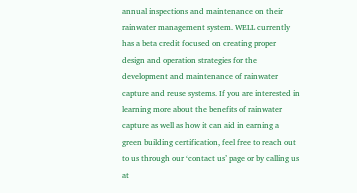annual inspections and maintenance on their rainwater management system. WELL currently has a beta credit focused on creating proper design and operation strategies for the development and maintenance of rainwater capture and reuse systems. If you are interested in learning more about the benefits of rainwater capture as well as how it can aid in earning a green building certification, feel free to reach out to us through our ‘contact us’ page or by calling us at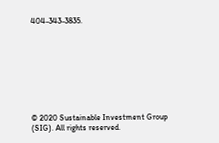404-343-3835.








© 2020 Sustainable Investment Group (SIG). All rights reserved.